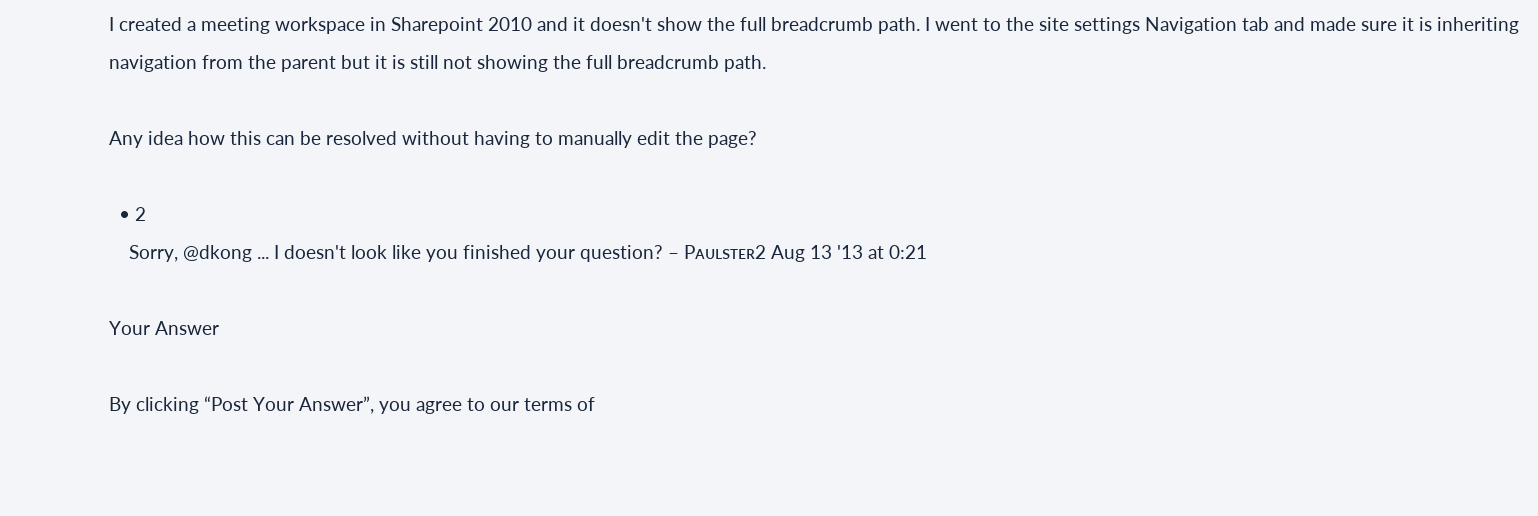I created a meeting workspace in Sharepoint 2010 and it doesn't show the full breadcrumb path. I went to the site settings Navigation tab and made sure it is inheriting navigation from the parent but it is still not showing the full breadcrumb path.

Any idea how this can be resolved without having to manually edit the page?

  • 2
    Sorry, @dkong ... I doesn't look like you finished your question? – Pᴀᴜʟsᴛᴇʀ2 Aug 13 '13 at 0:21

Your Answer

By clicking “Post Your Answer”, you agree to our terms of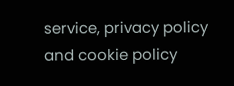service, privacy policy and cookie policy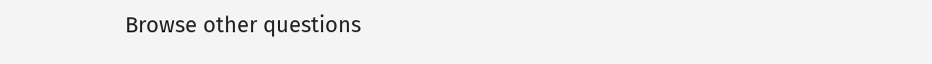Browse other questions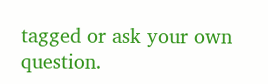tagged or ask your own question.